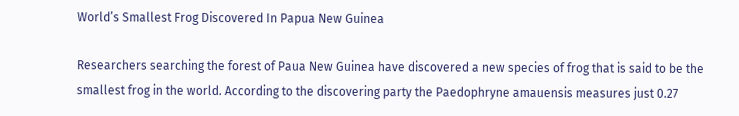World’s Smallest Frog Discovered In Papua New Guinea

Researchers searching the forest of Paua New Guinea have discovered a new species of frog that is said to be the smallest frog in the world. According to the discovering party the Paedophryne amauensis measures just 0.27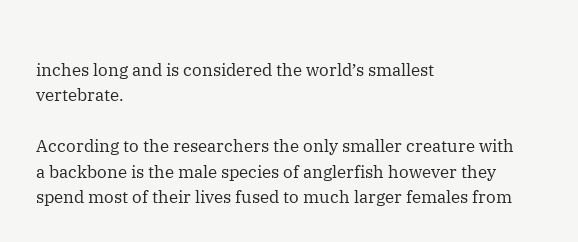inches long and is considered the world’s smallest vertebrate.

According to the researchers the only smaller creature with a backbone is the male species of anglerfish however they spend most of their lives fused to much larger females from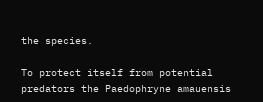the species.

To protect itself from potential predators the Paedophryne amauensis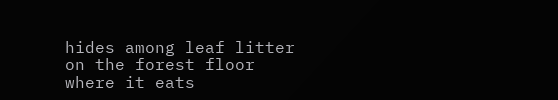hides among leaf litter on the forest floor where it eats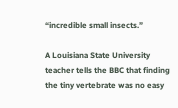“incredible small insects.”

A Louisiana State University teacher tells the BBC that finding the tiny vertebrate was no easy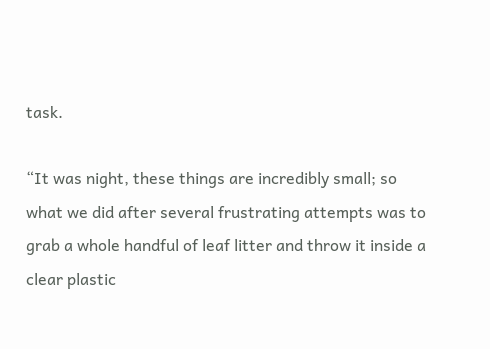task.

“It was night, these things are incredibly small; so what we did after several frustrating attempts was to grab a whole handful of leaf litter and throw it inside a clear plastic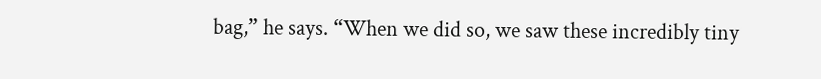bag,” he says. “When we did so, we saw these incredibly tiny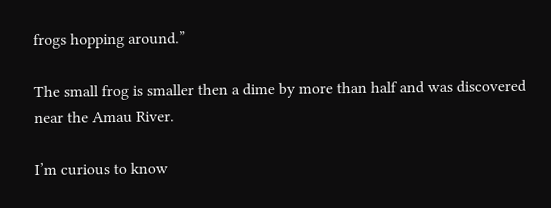frogs hopping around.”

The small frog is smaller then a dime by more than half and was discovered near the Amau River.

I’m curious to know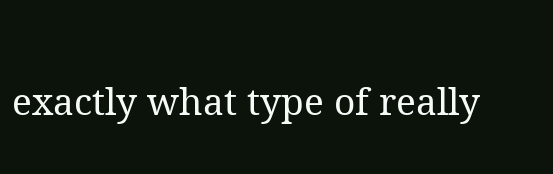exactly what type of really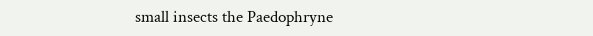small insects the Paedophryne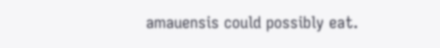amauensis could possibly eat.